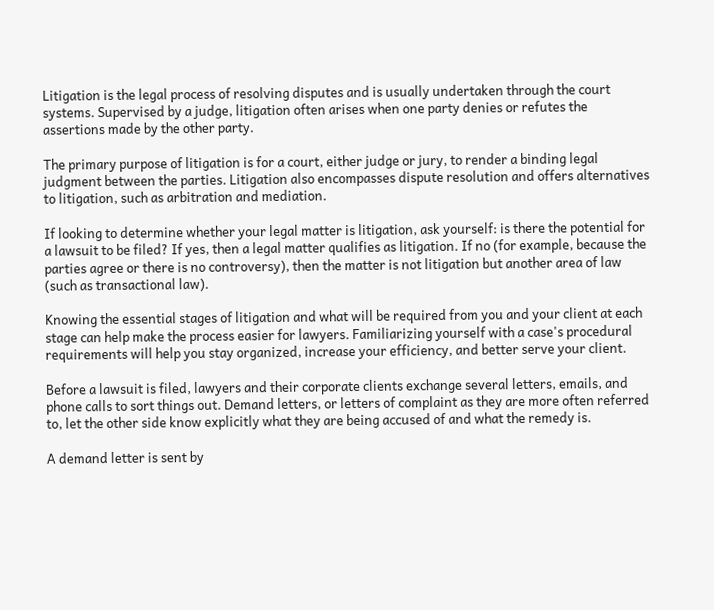Litigation is the legal process of resolving disputes and is usually undertaken through the court systems. Supervised by a judge, litigation often arises when one party denies or refutes the assertions made by the other party.

The primary purpose of litigation is for a court, either judge or jury, to render a binding legal judgment between the parties. Litigation also encompasses dispute resolution and offers alternatives to litigation, such as arbitration and mediation.

If looking to determine whether your legal matter is litigation, ask yourself: is there the potential for a lawsuit to be filed? If yes, then a legal matter qualifies as litigation. If no (for example, because the parties agree or there is no controversy), then the matter is not litigation but another area of law (such as transactional law).

Knowing the essential stages of litigation and what will be required from you and your client at each stage can help make the process easier for lawyers. Familiarizing yourself with a case's procedural requirements will help you stay organized, increase your efficiency, and better serve your client.

Before a lawsuit is filed, lawyers and their corporate clients exchange several letters, emails, and phone calls to sort things out. Demand letters, or letters of complaint as they are more often referred to, let the other side know explicitly what they are being accused of and what the remedy is.

A demand letter is sent by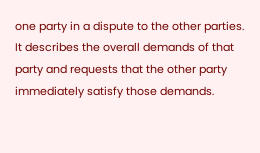one party in a dispute to the other parties. It describes the overall demands of that party and requests that the other party immediately satisfy those demands.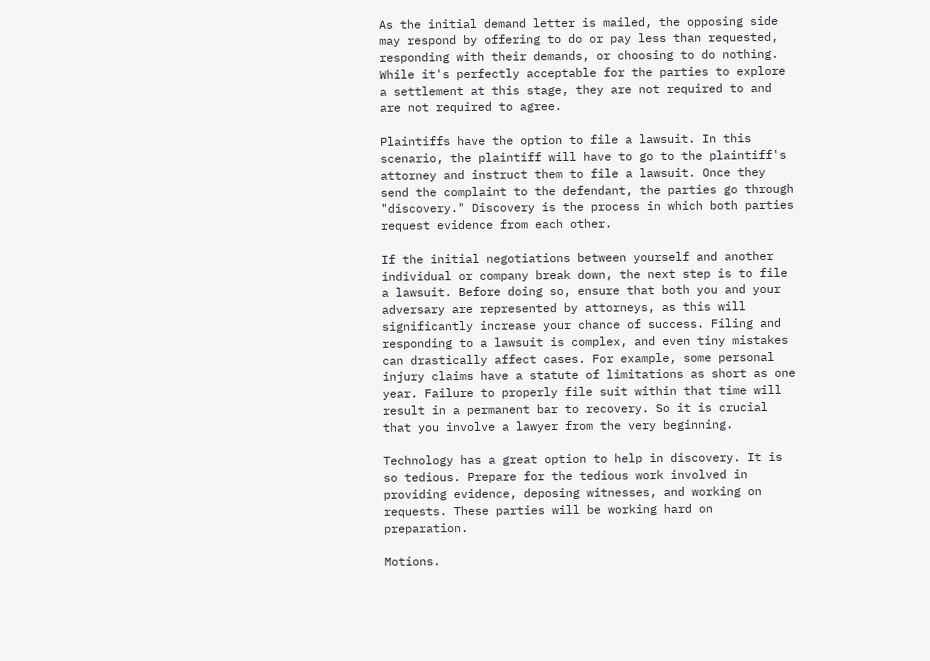As the initial demand letter is mailed, the opposing side may respond by offering to do or pay less than requested, responding with their demands, or choosing to do nothing. While it's perfectly acceptable for the parties to explore a settlement at this stage, they are not required to and are not required to agree.

Plaintiffs have the option to file a lawsuit. In this scenario, the plaintiff will have to go to the plaintiff's attorney and instruct them to file a lawsuit. Once they send the complaint to the defendant, the parties go through "discovery." Discovery is the process in which both parties request evidence from each other.

If the initial negotiations between yourself and another individual or company break down, the next step is to file a lawsuit. Before doing so, ensure that both you and your adversary are represented by attorneys, as this will significantly increase your chance of success. Filing and responding to a lawsuit is complex, and even tiny mistakes can drastically affect cases. For example, some personal injury claims have a statute of limitations as short as one year. Failure to properly file suit within that time will result in a permanent bar to recovery. So it is crucial that you involve a lawyer from the very beginning.

Technology has a great option to help in discovery. It is so tedious. Prepare for the tedious work involved in providing evidence, deposing witnesses, and working on requests. These parties will be working hard on preparation.

Motions.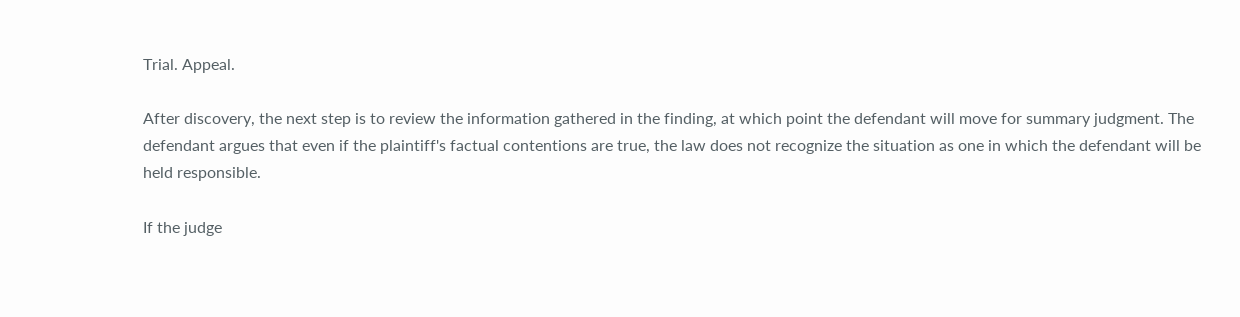Trial. Appeal.

After discovery, the next step is to review the information gathered in the finding, at which point the defendant will move for summary judgment. The defendant argues that even if the plaintiff's factual contentions are true, the law does not recognize the situation as one in which the defendant will be held responsible.

If the judge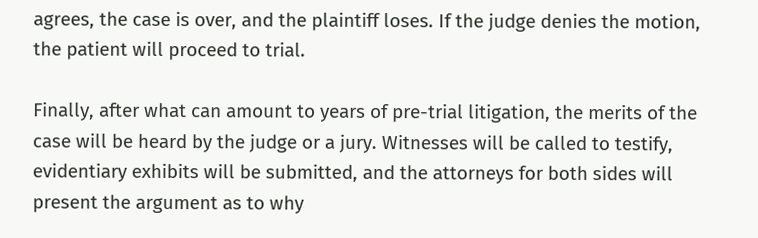agrees, the case is over, and the plaintiff loses. If the judge denies the motion, the patient will proceed to trial.

Finally, after what can amount to years of pre-trial litigation, the merits of the case will be heard by the judge or a jury. Witnesses will be called to testify, evidentiary exhibits will be submitted, and the attorneys for both sides will present the argument as to why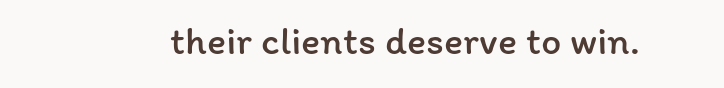their clients deserve to win.